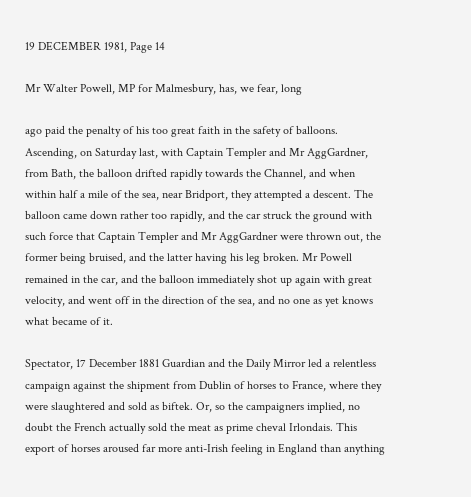19 DECEMBER 1981, Page 14

Mr Walter Powell, MP for Malmesbury, has, we fear, long

ago paid the penalty of his too great faith in the safety of balloons. Ascending, on Saturday last, with Captain Templer and Mr AggGardner, from Bath, the balloon drifted rapidly towards the Channel, and when within half a mile of the sea, near Bridport, they attempted a descent. The balloon came down rather too rapidly, and the car struck the ground with such force that Captain Templer and Mr AggGardner were thrown out, the former being bruised, and the latter having his leg broken. Mr Powell remained in the car, and the balloon immediately shot up again with great velocity, and went off in the direction of the sea, and no one as yet knows what became of it.

Spectator, 17 December 1881 Guardian and the Daily Mirror led a relentless campaign against the shipment from Dublin of horses to France, where they were slaughtered and sold as biftek. Or, so the campaigners implied, no doubt the French actually sold the meat as prime cheval Irlondais. This export of horses aroused far more anti-Irish feeling in England than anything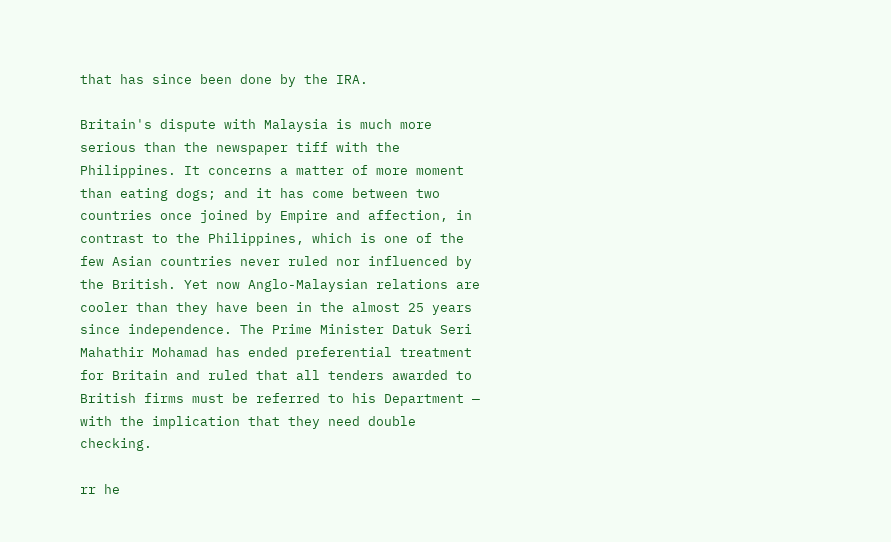that has since been done by the IRA.

Britain's dispute with Malaysia is much more serious than the newspaper tiff with the Philippines. It concerns a matter of more moment than eating dogs; and it has come between two countries once joined by Empire and affection, in contrast to the Philippines, which is one of the few Asian countries never ruled nor influenced by the British. Yet now Anglo-Malaysian relations are cooler than they have been in the almost 25 years since independence. The Prime Minister Datuk Seri Mahathir Mohamad has ended preferential treatment for Britain and ruled that all tenders awarded to British firms must be referred to his Department — with the implication that they need double checking.

rr he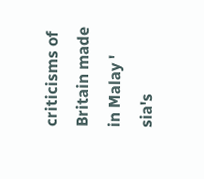criticisms of Britain made in Malay ' sia's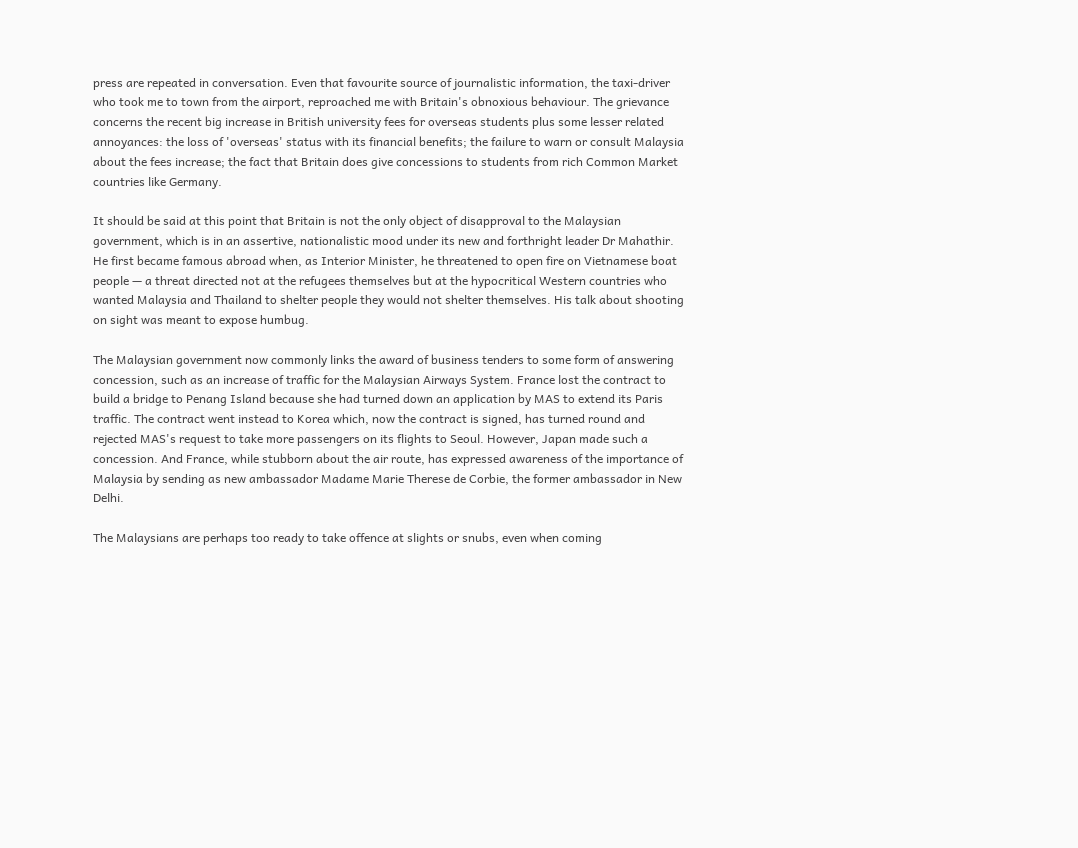press are repeated in conversation. Even that favourite source of journalistic information, the taxi-driver who took me to town from the airport, reproached me with Britain's obnoxious behaviour. The grievance concerns the recent big increase in British university fees for overseas students plus some lesser related annoyances: the loss of 'overseas' status with its financial benefits; the failure to warn or consult Malaysia about the fees increase; the fact that Britain does give concessions to students from rich Common Market countries like Germany.

It should be said at this point that Britain is not the only object of disapproval to the Malaysian government, which is in an assertive, nationalistic mood under its new and forthright leader Dr Mahathir. He first became famous abroad when, as Interior Minister, he threatened to open fire on Vietnamese boat people — a threat directed not at the refugees themselves but at the hypocritical Western countries who wanted Malaysia and Thailand to shelter people they would not shelter themselves. His talk about shooting on sight was meant to expose humbug.

The Malaysian government now commonly links the award of business tenders to some form of answering concession, such as an increase of traffic for the Malaysian Airways System. France lost the contract to build a bridge to Penang Island because she had turned down an application by MAS to extend its Paris traffic. The contract went instead to Korea which, now the contract is signed, has turned round and rejected MAS's request to take more passengers on its flights to Seoul. However, Japan made such a concession. And France, while stubborn about the air route, has expressed awareness of the importance of Malaysia by sending as new ambassador Madame Marie Therese de Corbie, the former ambassador in New Delhi.

The Malaysians are perhaps too ready to take offence at slights or snubs, even when coming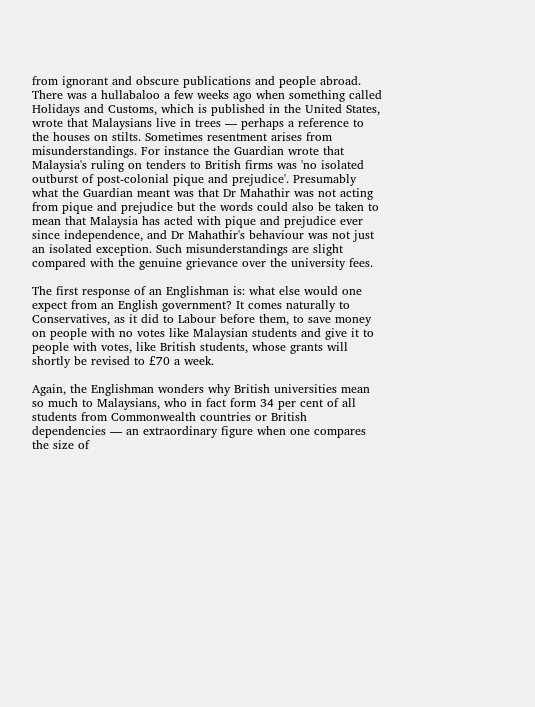from ignorant and obscure publications and people abroad. There was a hullabaloo a few weeks ago when something called Holidays and Customs, which is published in the United States, wrote that Malaysians live in trees — perhaps a reference to the houses on stilts. Sometimes resentment arises from misunderstandings. For instance the Guardian wrote that Malaysia's ruling on tenders to British firms was 'no isolated outburst of post-colonial pique and prejudice'. Presumably what the Guardian meant was that Dr Mahathir was not acting from pique and prejudice but the words could also be taken to mean that Malaysia has acted with pique and prejudice ever since independence, and Dr Mahathir's behaviour was not just an isolated exception. Such misunderstandings are slight compared with the genuine grievance over the university fees.

The first response of an Englishman is: what else would one expect from an English government? It comes naturally to Conservatives, as it did to Labour before them, to save money on people with no votes like Malaysian students and give it to people with votes, like British students, whose grants will shortly be revised to £70 a week.

Again, the Englishman wonders why British universities mean so much to Malaysians, who in fact form 34 per cent of all students from Commonwealth countries or British dependencies — an extraordinary figure when one compares the size of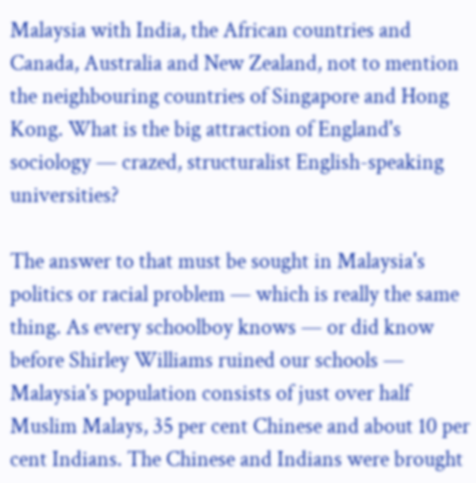Malaysia with India, the African countries and Canada, Australia and New Zealand, not to mention the neighbouring countries of Singapore and Hong Kong. What is the big attraction of England's sociology — crazed, structuralist English-speaking universities?

The answer to that must be sought in Malaysia's politics or racial problem — which is really the same thing. As every schoolboy knows — or did know before Shirley Williams ruined our schools — Malaysia's population consists of just over half Muslim Malays, 35 per cent Chinese and about 10 per cent Indians. The Chinese and Indians were brought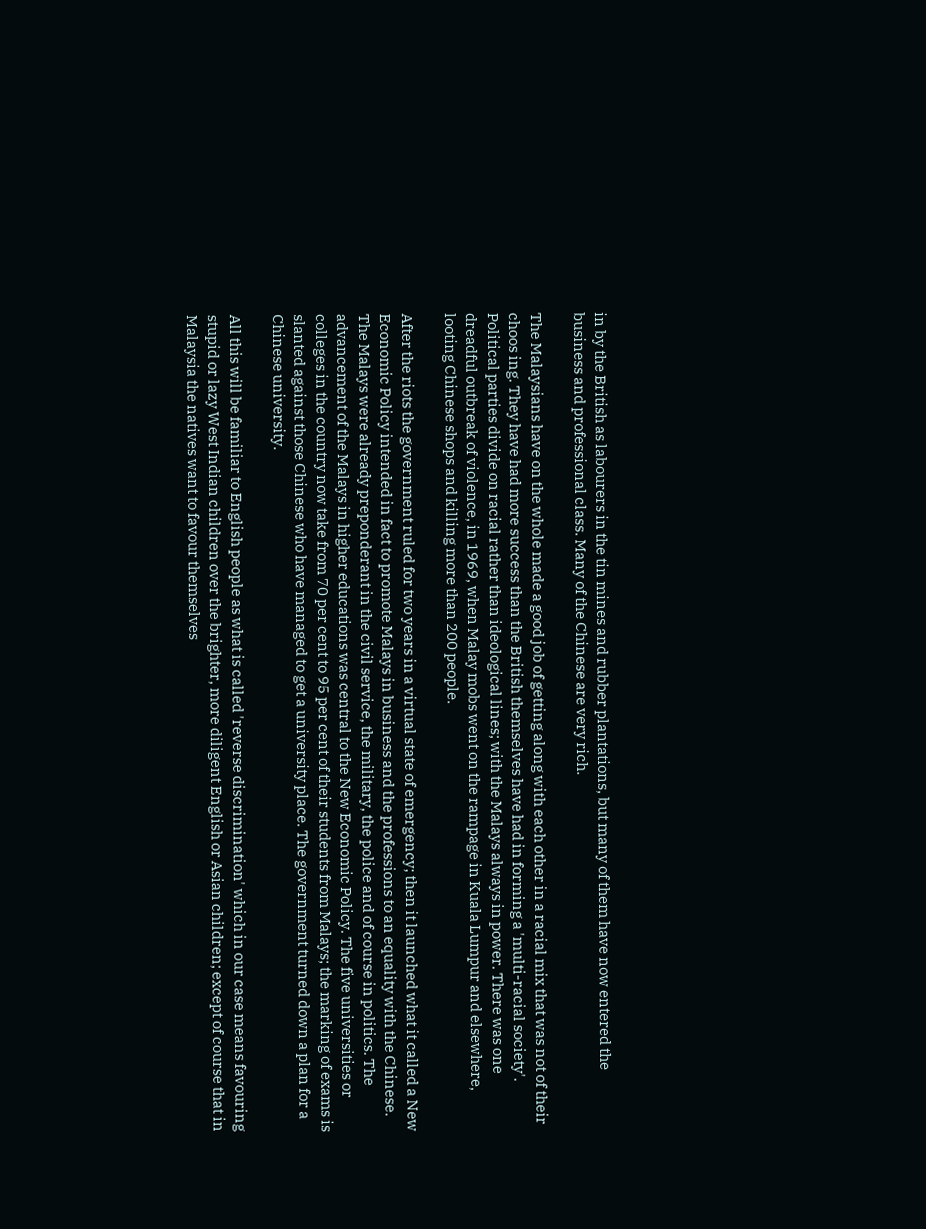in by the British as labourers in the tin mines and rubber plantations, but many of them have now entered the business and professional class. Many of the Chinese are very rich.

The Malaysians have on the whole made a good job of getting along with each other in a racial mix that was not of their choos ing. They have had more success than the British themselves have had in forming a 'multi-racial society'. Political parties divide on racial rather than ideological lines; with the Malays always in power. There was one dreadful outbreak of violence, in 1969, when Malay mobs went on the rampage in Kuala Lumpur and elsewhere, looting Chinese shops and killing more than 200 people.

After the riots the government ruled for two years in a virtual state of emergency; then it launched what it called a New Economic Policy intended in fact to promote Malays in business and the professions to an equality with the Chinese. The Malays were already preponderant in the civil service, the military, the police and of course in politics. The advancement of the Malays in higher educations was central to the New Economic Policy. The five universities or colleges in the country now take from 70 per cent to 95 per cent of their students from Malays; the marking of exams is slanted against those Chinese who have managed to get a university place. The government turned down a plan for a Chinese university.

All this will be familiar to English people as what is called 'reverse discrimination' which in our case means favouring stupid or lazy West Indian children over the brighter, more diligent English or Asian children; except of course that in Malaysia the natives want to favour themselves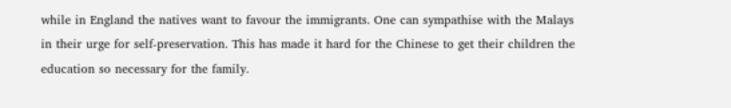while in England the natives want to favour the immigrants. One can sympathise with the Malays in their urge for self-preservation. This has made it hard for the Chinese to get their children the education so necessary for the family.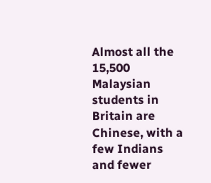Almost all the 15,500 Malaysian students in Britain are Chinese, with a few Indians and fewer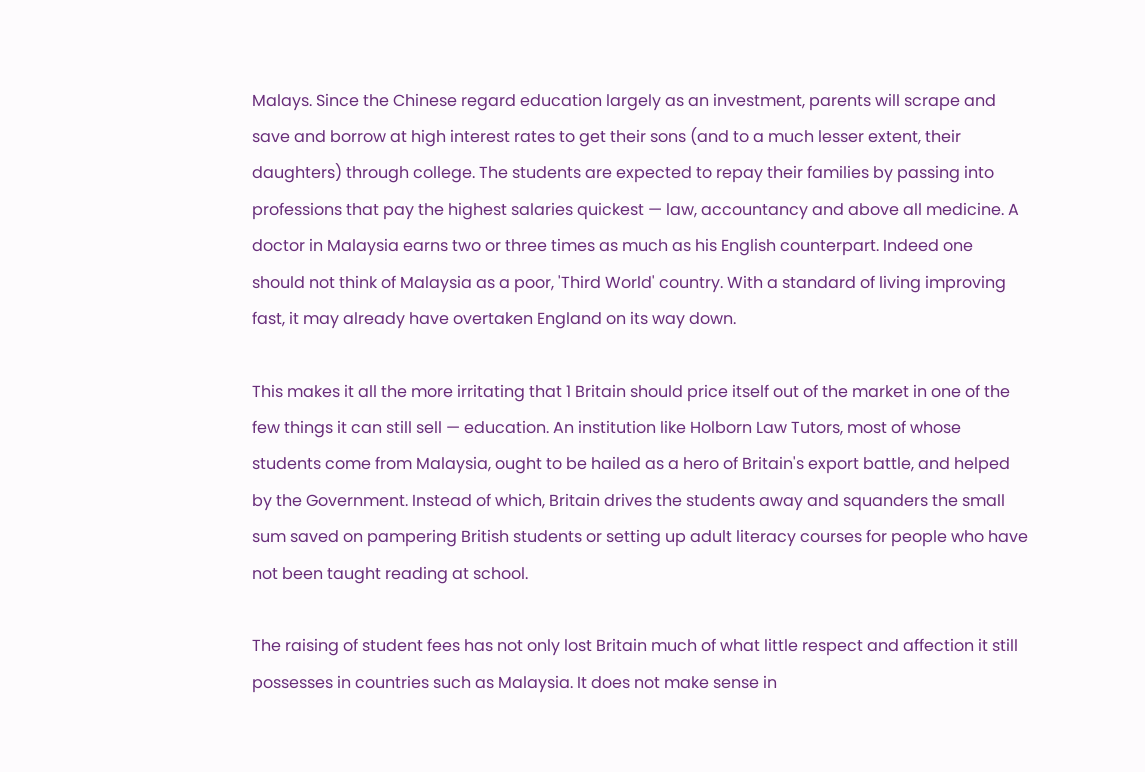Malays. Since the Chinese regard education largely as an investment, parents will scrape and save and borrow at high interest rates to get their sons (and to a much lesser extent, their daughters) through college. The students are expected to repay their families by passing into professions that pay the highest salaries quickest — law, accountancy and above all medicine. A doctor in Malaysia earns two or three times as much as his English counterpart. Indeed one should not think of Malaysia as a poor, 'Third World' country. With a standard of living improving fast, it may already have overtaken England on its way down.

This makes it all the more irritating that 1 Britain should price itself out of the market in one of the few things it can still sell — education. An institution like Holborn Law Tutors, most of whose students come from Malaysia, ought to be hailed as a hero of Britain's export battle, and helped by the Government. Instead of which, Britain drives the students away and squanders the small sum saved on pampering British students or setting up adult literacy courses for people who have not been taught reading at school.

The raising of student fees has not only lost Britain much of what little respect and affection it still possesses in countries such as Malaysia. It does not make sense in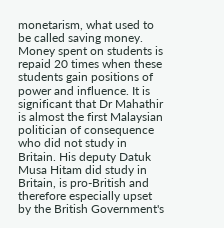monetarism, what used to be called saving money. Money spent on students is repaid 20 times when these students gain positions of power and influence. It is significant that Dr Mahathir is almost the first Malaysian politician of consequence who did not study in Britain. His deputy Datuk Musa Hitam did study in Britain, is pro-British and therefore especially upset by the British Government's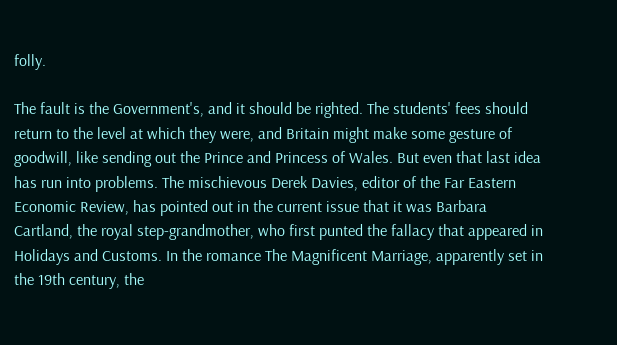folly.

The fault is the Government's, and it should be righted. The students' fees should return to the level at which they were, and Britain might make some gesture of goodwill, like sending out the Prince and Princess of Wales. But even that last idea has run into problems. The mischievous Derek Davies, editor of the Far Eastern Economic Review, has pointed out in the current issue that it was Barbara Cartland, the royal step-grandmother, who first punted the fallacy that appeared in Holidays and Customs. In the romance The Magnificent Marriage, apparently set in the 19th century, the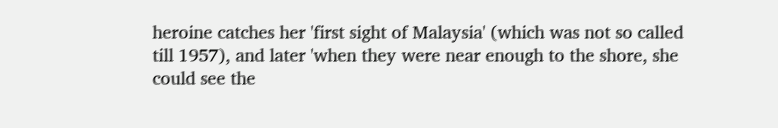heroine catches her 'first sight of Malaysia' (which was not so called till 1957), and later 'when they were near enough to the shore, she could see the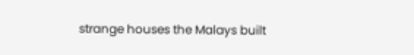strange houses the Malays built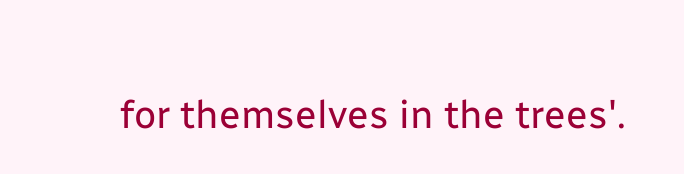for themselves in the trees'.